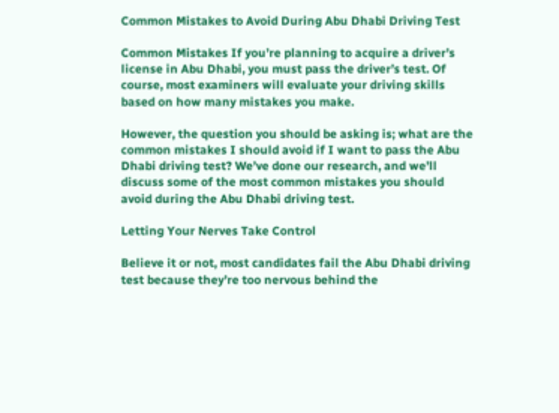Common Mistakes to Avoid During Abu Dhabi Driving Test

Common Mistakes If you’re planning to acquire a driver’s license in Abu Dhabi, you must pass the driver’s test. Of course, most examiners will evaluate your driving skills based on how many mistakes you make.

However, the question you should be asking is; what are the common mistakes I should avoid if I want to pass the Abu Dhabi driving test? We’ve done our research, and we’ll discuss some of the most common mistakes you should avoid during the Abu Dhabi driving test.

Letting Your Nerves Take Control

Believe it or not, most candidates fail the Abu Dhabi driving test because they’re too nervous behind the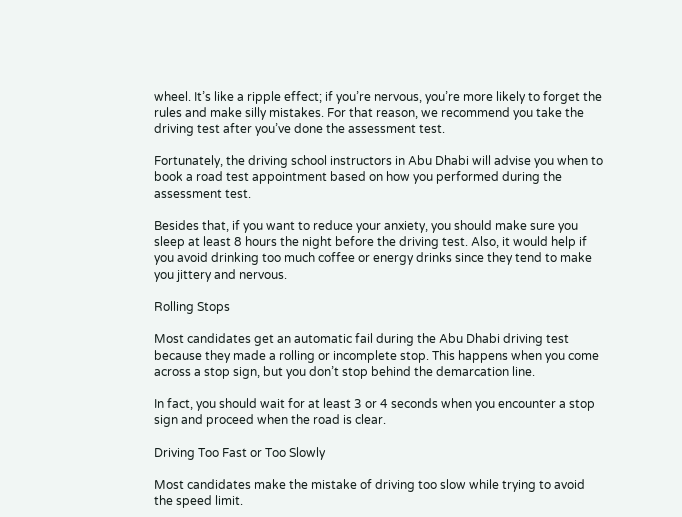wheel. It’s like a ripple effect; if you’re nervous, you’re more likely to forget the rules and make silly mistakes. For that reason, we recommend you take the driving test after you’ve done the assessment test.

Fortunately, the driving school instructors in Abu Dhabi will advise you when to book a road test appointment based on how you performed during the assessment test.

Besides that, if you want to reduce your anxiety, you should make sure you sleep at least 8 hours the night before the driving test. Also, it would help if you avoid drinking too much coffee or energy drinks since they tend to make you jittery and nervous.

Rolling Stops

Most candidates get an automatic fail during the Abu Dhabi driving test because they made a rolling or incomplete stop. This happens when you come across a stop sign, but you don’t stop behind the demarcation line.

In fact, you should wait for at least 3 or 4 seconds when you encounter a stop sign and proceed when the road is clear.

Driving Too Fast or Too Slowly

Most candidates make the mistake of driving too slow while trying to avoid the speed limit.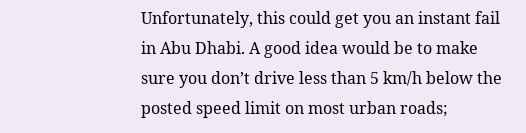Unfortunately, this could get you an instant fail in Abu Dhabi. A good idea would be to make sure you don’t drive less than 5 km/h below the posted speed limit on most urban roads;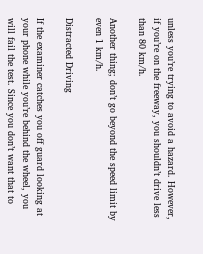unless you’re trying to avoid a hazard. However, if you’re on the freeway, you shouldn’t drive less than 80 km/h.

Another thing; don’t go beyond the speed limit by even 1 km/h.

Distracted Driving

If the examiner catches you off guard looking at your phone while you’re behind the wheel, you will fail the test. Since you don’t want that to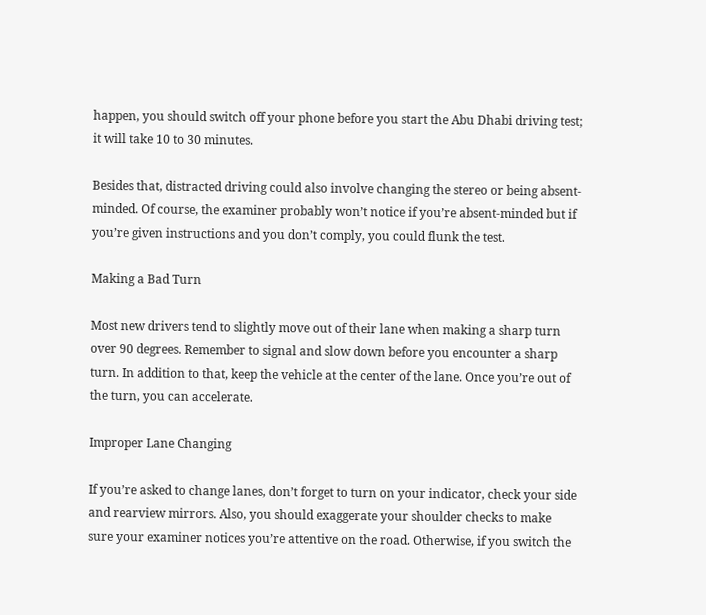happen, you should switch off your phone before you start the Abu Dhabi driving test; it will take 10 to 30 minutes.

Besides that, distracted driving could also involve changing the stereo or being absent-minded. Of course, the examiner probably won’t notice if you’re absent-minded but if you’re given instructions and you don’t comply, you could flunk the test.

Making a Bad Turn

Most new drivers tend to slightly move out of their lane when making a sharp turn over 90 degrees. Remember to signal and slow down before you encounter a sharp turn. In addition to that, keep the vehicle at the center of the lane. Once you’re out of the turn, you can accelerate.

Improper Lane Changing

If you’re asked to change lanes, don’t forget to turn on your indicator, check your side and rearview mirrors. Also, you should exaggerate your shoulder checks to make sure your examiner notices you’re attentive on the road. Otherwise, if you switch the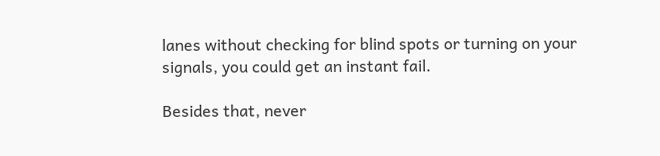lanes without checking for blind spots or turning on your signals, you could get an instant fail.

Besides that, never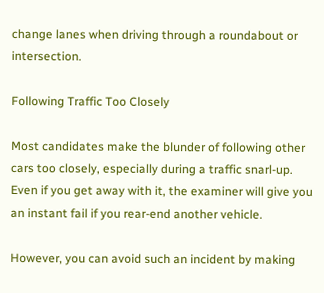change lanes when driving through a roundabout or intersection.

Following Traffic Too Closely

Most candidates make the blunder of following other cars too closely, especially during a traffic snarl-up. Even if you get away with it, the examiner will give you an instant fail if you rear-end another vehicle.

However, you can avoid such an incident by making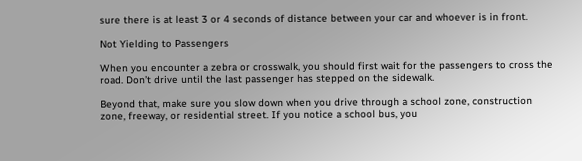sure there is at least 3 or 4 seconds of distance between your car and whoever is in front.

Not Yielding to Passengers

When you encounter a zebra or crosswalk, you should first wait for the passengers to cross the road. Don’t drive until the last passenger has stepped on the sidewalk.

Beyond that, make sure you slow down when you drive through a school zone, construction zone, freeway, or residential street. If you notice a school bus, you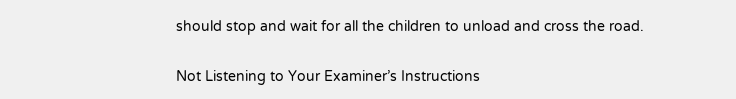should stop and wait for all the children to unload and cross the road.

Not Listening to Your Examiner’s Instructions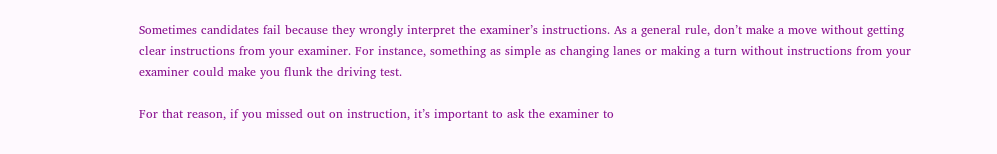Sometimes candidates fail because they wrongly interpret the examiner’s instructions. As a general rule, don’t make a move without getting clear instructions from your examiner. For instance, something as simple as changing lanes or making a turn without instructions from your examiner could make you flunk the driving test.

For that reason, if you missed out on instruction, it’s important to ask the examiner to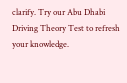clarify. Try our Abu Dhabi Driving Theory Test to refresh your knowledge.